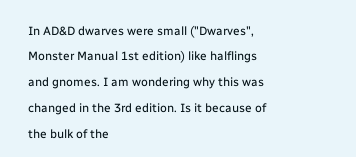In AD&D dwarves were small ("Dwarves", Monster Manual 1st edition) like halflings and gnomes. I am wondering why this was changed in the 3rd edition. Is it because of the bulk of the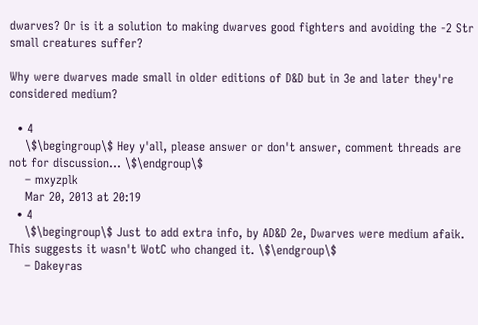dwarves? Or is it a solution to making dwarves good fighters and avoiding the -2 Str small creatures suffer?

Why were dwarves made small in older editions of D&D but in 3e and later they're considered medium?

  • 4
    \$\begingroup\$ Hey y'all, please answer or don't answer, comment threads are not for discussion... \$\endgroup\$
    – mxyzplk
    Mar 20, 2013 at 20:19
  • 4
    \$\begingroup\$ Just to add extra info, by AD&D 2e, Dwarves were medium afaik. This suggests it wasn't WotC who changed it. \$\endgroup\$
    – Dakeyras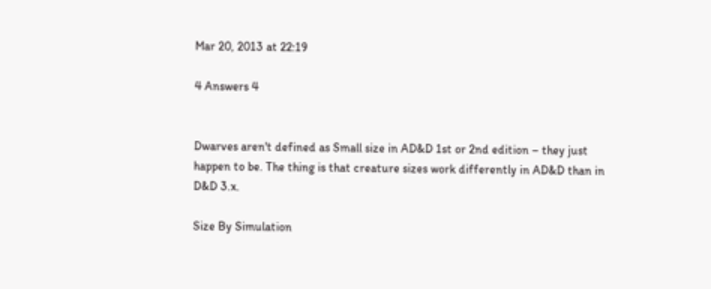Mar 20, 2013 at 22:19

4 Answers 4


Dwarves aren't defined as Small size in AD&D 1st or 2nd edition – they just happen to be. The thing is that creature sizes work differently in AD&D than in D&D 3.x.

Size By Simulation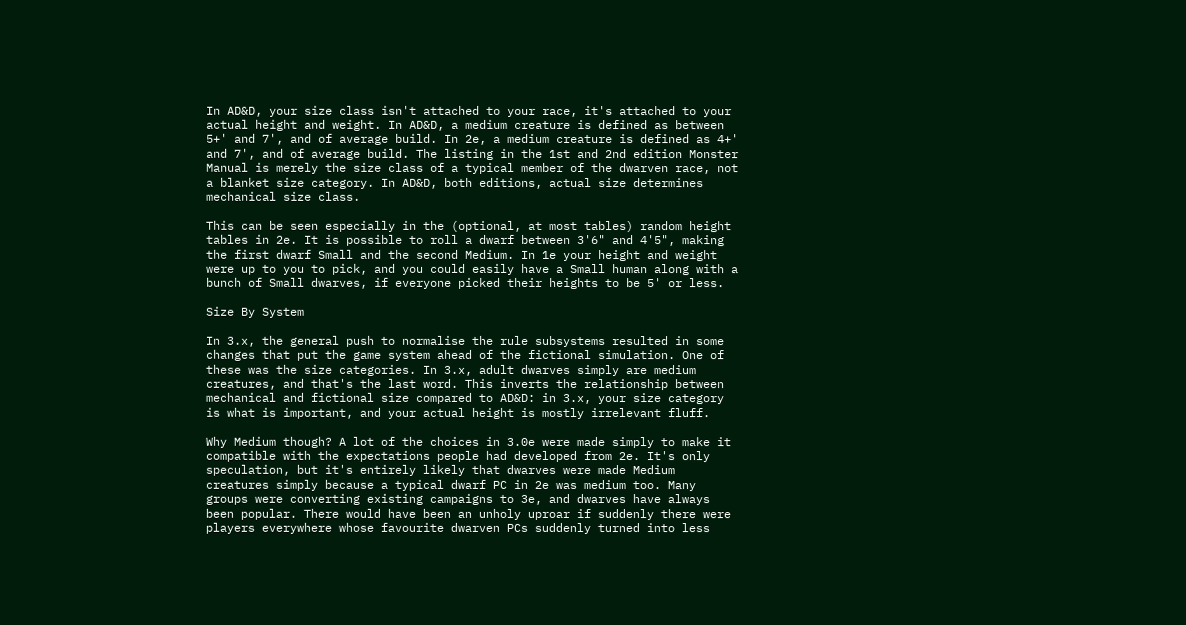In AD&D, your size class isn't attached to your race, it's attached to your actual height and weight. In AD&D, a medium creature is defined as between 5+' and 7', and of average build. In 2e, a medium creature is defined as 4+' and 7', and of average build. The listing in the 1st and 2nd edition Monster Manual is merely the size class of a typical member of the dwarven race, not a blanket size category. In AD&D, both editions, actual size determines mechanical size class.

This can be seen especially in the (optional, at most tables) random height tables in 2e. It is possible to roll a dwarf between 3'6" and 4'5", making the first dwarf Small and the second Medium. In 1e your height and weight were up to you to pick, and you could easily have a Small human along with a bunch of Small dwarves, if everyone picked their heights to be 5' or less.

Size By System

In 3.x, the general push to normalise the rule subsystems resulted in some changes that put the game system ahead of the fictional simulation. One of these was the size categories. In 3.x, adult dwarves simply are medium creatures, and that's the last word. This inverts the relationship between mechanical and fictional size compared to AD&D: in 3.x, your size category is what is important, and your actual height is mostly irrelevant fluff.

Why Medium though? A lot of the choices in 3.0e were made simply to make it compatible with the expectations people had developed from 2e. It's only speculation, but it's entirely likely that dwarves were made Medium creatures simply because a typical dwarf PC in 2e was medium too. Many groups were converting existing campaigns to 3e, and dwarves have always been popular. There would have been an unholy uproar if suddenly there were players everywhere whose favourite dwarven PCs suddenly turned into less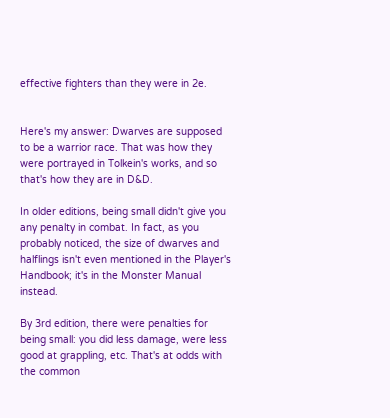effective fighters than they were in 2e.


Here's my answer: Dwarves are supposed to be a warrior race. That was how they were portrayed in Tolkein's works, and so that's how they are in D&D.

In older editions, being small didn't give you any penalty in combat. In fact, as you probably noticed, the size of dwarves and halflings isn't even mentioned in the Player's Handbook; it's in the Monster Manual instead.

By 3rd edition, there were penalties for being small: you did less damage, were less good at grappling, etc. That's at odds with the common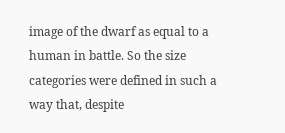image of the dwarf as equal to a human in battle. So the size categories were defined in such a way that, despite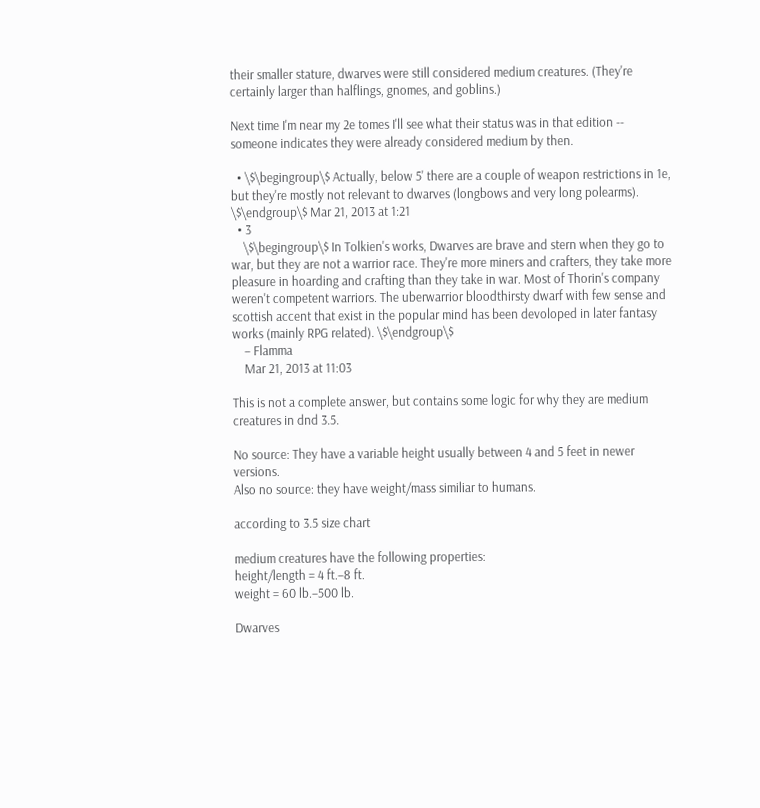their smaller stature, dwarves were still considered medium creatures. (They're certainly larger than halflings, gnomes, and goblins.)

Next time I'm near my 2e tomes I'll see what their status was in that edition -- someone indicates they were already considered medium by then.

  • \$\begingroup\$ Actually, below 5' there are a couple of weapon restrictions in 1e, but they're mostly not relevant to dwarves (longbows and very long polearms). \$\endgroup\$ Mar 21, 2013 at 1:21
  • 3
    \$\begingroup\$ In Tolkien's works, Dwarves are brave and stern when they go to war, but they are not a warrior race. They're more miners and crafters, they take more pleasure in hoarding and crafting than they take in war. Most of Thorin's company weren't competent warriors. The uberwarrior bloodthirsty dwarf with few sense and scottish accent that exist in the popular mind has been devoloped in later fantasy works (mainly RPG related). \$\endgroup\$
    – Flamma
    Mar 21, 2013 at 11:03

This is not a complete answer, but contains some logic for why they are medium creatures in dnd 3.5.

No source: They have a variable height usually between 4 and 5 feet in newer versions.
Also no source: they have weight/mass similiar to humans.

according to 3.5 size chart

medium creatures have the following properties:
height/length = 4 ft.–8 ft.
weight = 60 lb.–500 lb.

Dwarves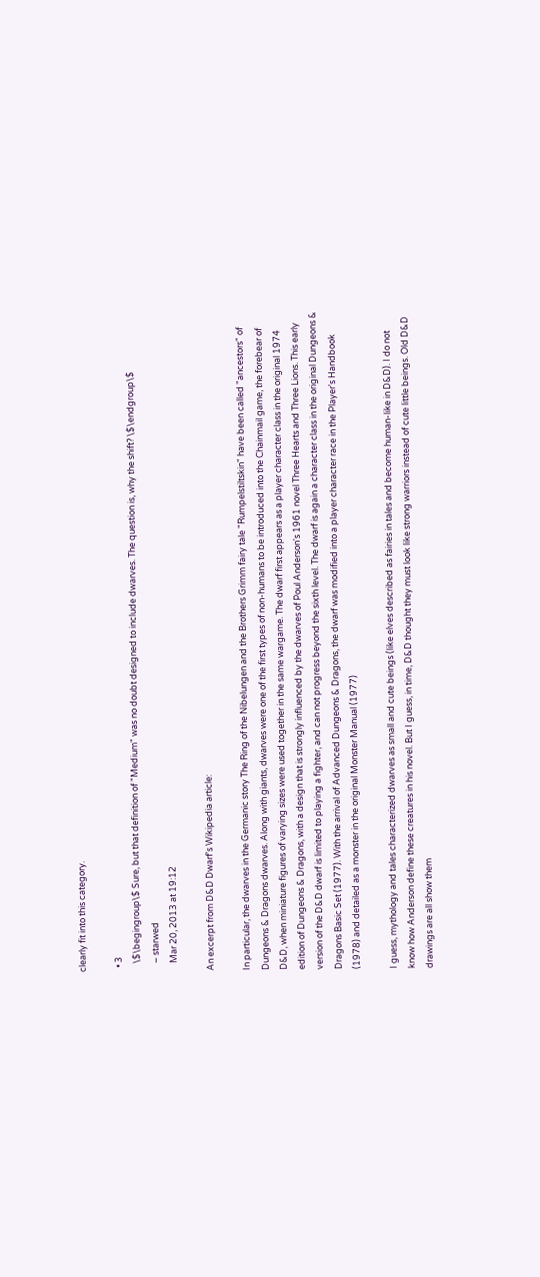clearly fit into this category.

  • 3
    \$\begingroup\$ Sure, but that definition of "Medium" was no doubt designed to include dwarves. The question is, why the shift? \$\endgroup\$
    – starwed
    Mar 20, 2013 at 19:12

An excerpt from D&D Dwarf's Wikipedia article:

In particular, the dwarves in the Germanic story The Ring of the Nibelungen and the Brothers Grimm fairy tale "Rumpelstiltskin" have been called "ancestors" of Dungeons & Dragons dwarves. Along with giants, dwarves were one of the first types of non-humans to be introduced into the Chainmail game, the forebear of D&D, when miniature figures of varying sizes were used together in the same wargame. The dwarf first appears as a player character class in the original 1974 edition of Dungeons & Dragons, with a design that is strongly influenced by the dwarves of Poul Anderson's 1961 novel Three Hearts and Three Lions. This early version of the D&D dwarf is limited to playing a fighter, and can not progress beyond the sixth level. The dwarf is again a character class in the original Dungeons & Dragons Basic Set (1977). With the arrival of Advanced Dungeons & Dragons, the dwarf was modified into a player character race in the Player's Handbook (1978) and detailed as a monster in the original Monster Manual (1977)

I guess, mythology and tales characterized dwarves as small and cute beings (like elves described as fairies in tales and become human-like in D&D). I do not know how Anderson define these creatures in his novel. But I guess, in time, D&D thought they must look like strong warriors instead of cute little beings. Old D&D drawings are all show them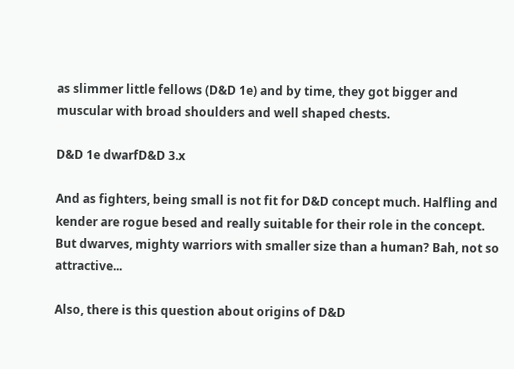as slimmer little fellows (D&D 1e) and by time, they got bigger and muscular with broad shoulders and well shaped chests.

D&D 1e dwarfD&D 3.x

And as fighters, being small is not fit for D&D concept much. Halfling and kender are rogue besed and really suitable for their role in the concept. But dwarves, mighty warriors with smaller size than a human? Bah, not so attractive...

Also, there is this question about origins of D&D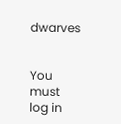dwarves


You must log in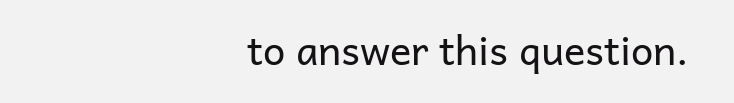to answer this question.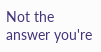Not the answer you're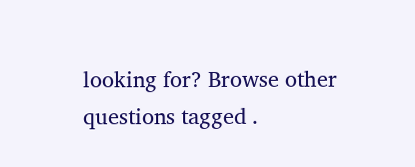looking for? Browse other questions tagged .